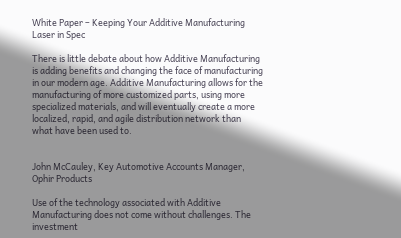White Paper – Keeping Your Additive Manufacturing Laser in Spec

There is little debate about how Additive Manufacturing is adding benefits and changing the face of manufacturing in our modern age. Additive Manufacturing allows for the manufacturing of more customized parts, using more specialized materials, and will eventually create a more localized, rapid, and agile distribution network than what have been used to.


John McCauley, Key Automotive Accounts Manager, Ophir Products

Use of the technology associated with Additive Manufacturing does not come without challenges. The investment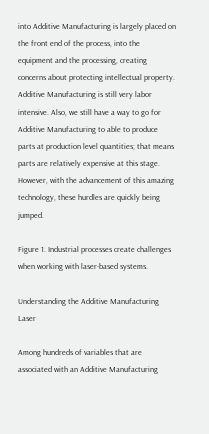into Additive Manufacturing is largely placed on the front end of the process, into the equipment and the processing, creating concerns about protecting intellectual property. Additive Manufacturing is still very labor intensive. Also, we still have a way to go for Additive Manufacturing to able to produce parts at production level quantities; that means parts are relatively expensive at this stage. However, with the advancement of this amazing technology, these hurdles are quickly being jumped.

Figure 1. Industrial processes create challenges when working with laser-based systems.

Understanding the Additive Manufacturing Laser

Among hundreds of variables that are associated with an Additive Manufacturing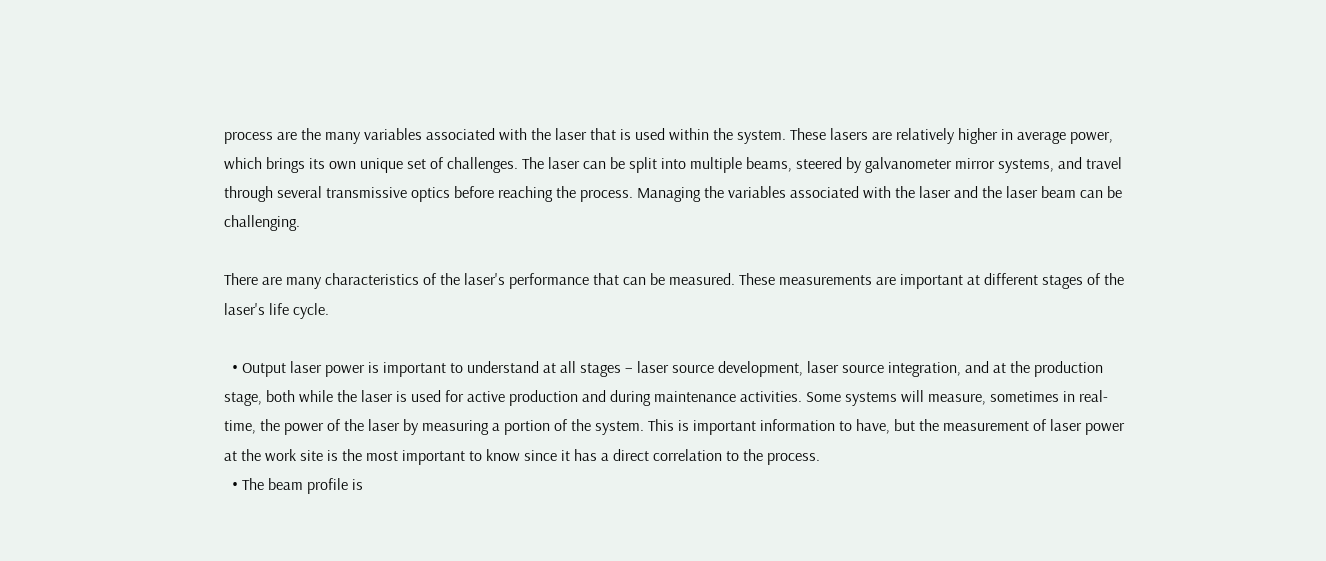process are the many variables associated with the laser that is used within the system. These lasers are relatively higher in average power, which brings its own unique set of challenges. The laser can be split into multiple beams, steered by galvanometer mirror systems, and travel through several transmissive optics before reaching the process. Managing the variables associated with the laser and the laser beam can be challenging.

There are many characteristics of the laser's performance that can be measured. These measurements are important at different stages of the laser's life cycle.

  • Output laser power is important to understand at all stages – laser source development, laser source integration, and at the production stage, both while the laser is used for active production and during maintenance activities. Some systems will measure, sometimes in real-time, the power of the laser by measuring a portion of the system. This is important information to have, but the measurement of laser power at the work site is the most important to know since it has a direct correlation to the process.
  • The beam profile is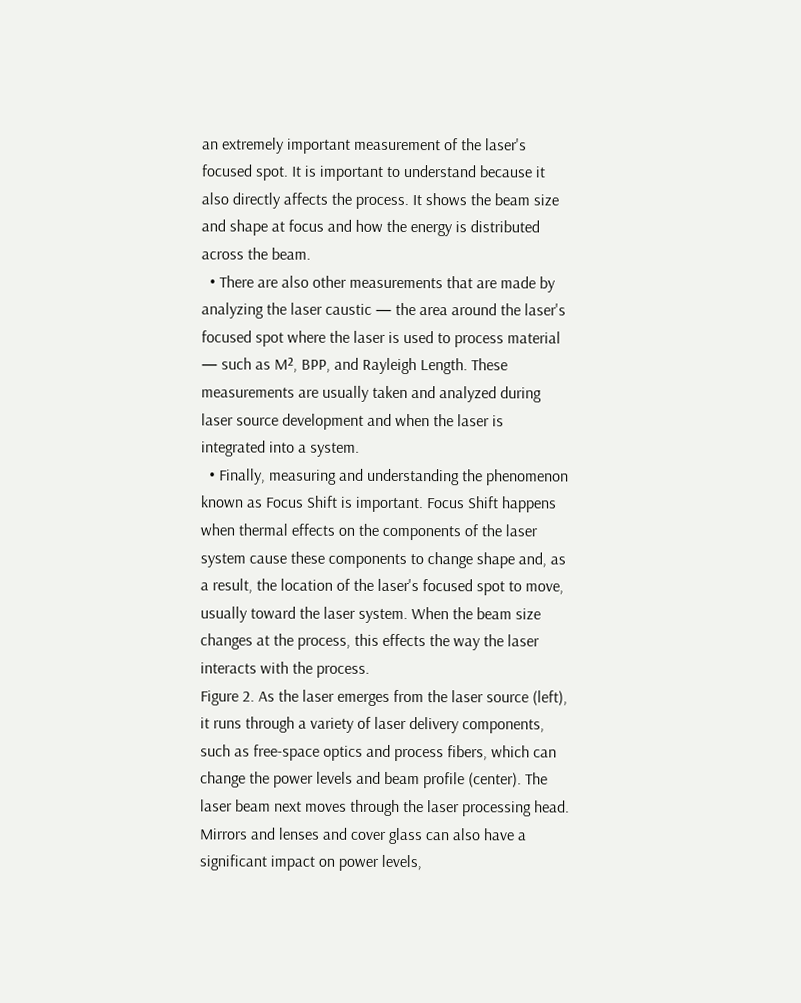an extremely important measurement of the laser's focused spot. It is important to understand because it also directly affects the process. It shows the beam size and shape at focus and how the energy is distributed across the beam.
  • There are also other measurements that are made by analyzing the laser caustic — the area around the laser's focused spot where the laser is used to process material — such as M², BPP, and Rayleigh Length. These measurements are usually taken and analyzed during laser source development and when the laser is integrated into a system.
  • Finally, measuring and understanding the phenomenon known as Focus Shift is important. Focus Shift happens when thermal effects on the components of the laser system cause these components to change shape and, as a result, the location of the laser's focused spot to move, usually toward the laser system. When the beam size changes at the process, this effects the way the laser interacts with the process.
Figure 2. As the laser emerges from the laser source (left), it runs through a variety of laser delivery components, such as free-space optics and process fibers, which can change the power levels and beam profile (center). The laser beam next moves through the laser processing head. Mirrors and lenses and cover glass can also have a significant impact on power levels,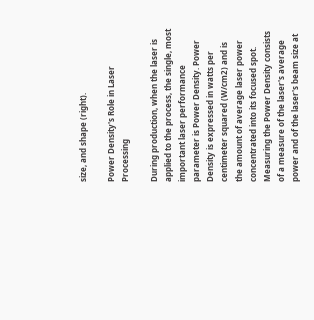size, and shape (right).

Power Density's Role in Laser Processing

During production, when the laser is applied to the process, the single, most important laser performance parameter is Power Density. Power Density is expressed in watts per centimeter squared (W/cm2) and is the amount of average laser power concentrated into its focused spot. Measuring the Power Density consists of a measure of the laser's average power and of the laser's beam size at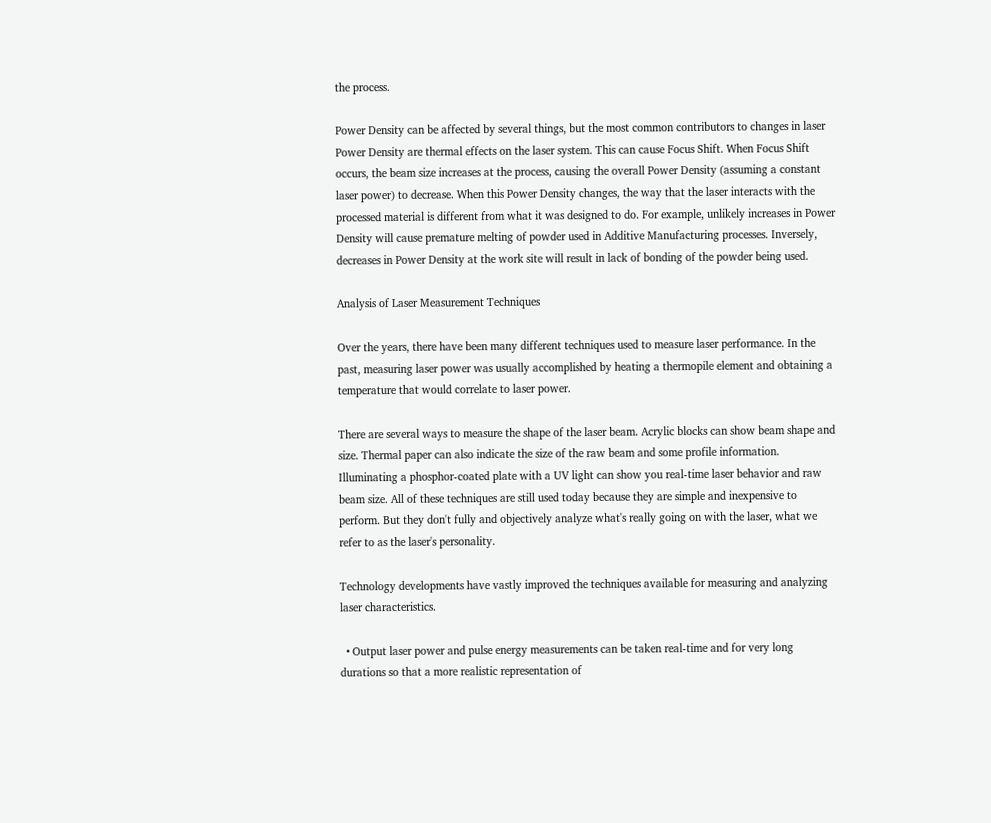the process.

Power Density can be affected by several things, but the most common contributors to changes in laser Power Density are thermal effects on the laser system. This can cause Focus Shift. When Focus Shift occurs, the beam size increases at the process, causing the overall Power Density (assuming a constant laser power) to decrease. When this Power Density changes, the way that the laser interacts with the processed material is different from what it was designed to do. For example, unlikely increases in Power Density will cause premature melting of powder used in Additive Manufacturing processes. Inversely, decreases in Power Density at the work site will result in lack of bonding of the powder being used.

Analysis of Laser Measurement Techniques

Over the years, there have been many different techniques used to measure laser performance. In the past, measuring laser power was usually accomplished by heating a thermopile element and obtaining a temperature that would correlate to laser power.

There are several ways to measure the shape of the laser beam. Acrylic blocks can show beam shape and size. Thermal paper can also indicate the size of the raw beam and some profile information. Illuminating a phosphor-coated plate with a UV light can show you real-time laser behavior and raw beam size. All of these techniques are still used today because they are simple and inexpensive to perform. But they don't fully and objectively analyze what's really going on with the laser, what we refer to as the laser's personality.

Technology developments have vastly improved the techniques available for measuring and analyzing laser characteristics.

  • Output laser power and pulse energy measurements can be taken real-time and for very long durations so that a more realistic representation of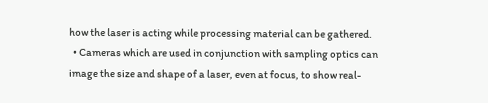how the laser is acting while processing material can be gathered.
  • Cameras which are used in conjunction with sampling optics can image the size and shape of a laser, even at focus, to show real-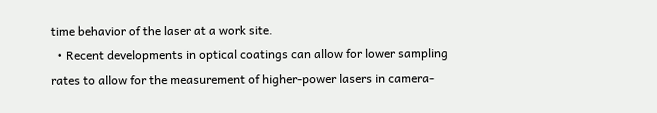time behavior of the laser at a work site.
  • Recent developments in optical coatings can allow for lower sampling rates to allow for the measurement of higher-power lasers in camera-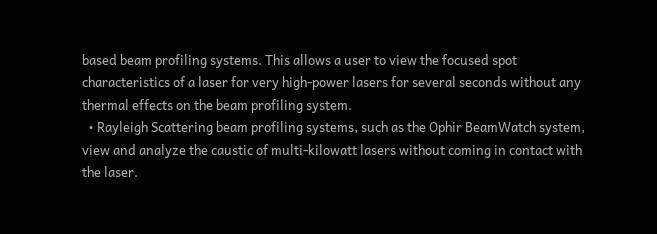based beam profiling systems. This allows a user to view the focused spot characteristics of a laser for very high-power lasers for several seconds without any thermal effects on the beam profiling system.
  • Rayleigh Scattering beam profiling systems, such as the Ophir BeamWatch system, view and analyze the caustic of multi-kilowatt lasers without coming in contact with the laser.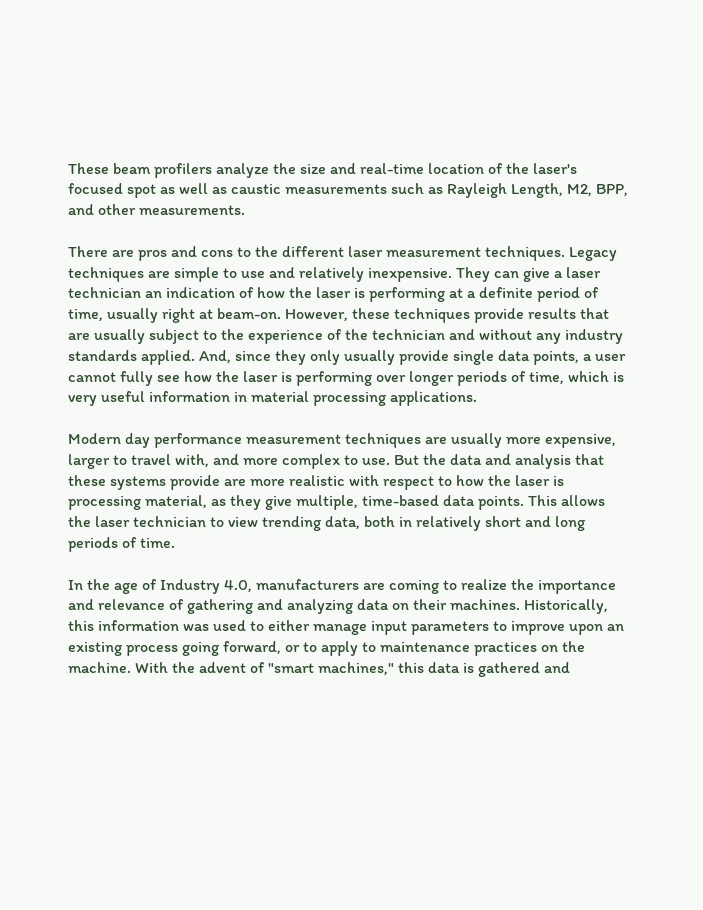These beam profilers analyze the size and real-time location of the laser's focused spot as well as caustic measurements such as Rayleigh Length, M2, BPP, and other measurements.

There are pros and cons to the different laser measurement techniques. Legacy techniques are simple to use and relatively inexpensive. They can give a laser technician an indication of how the laser is performing at a definite period of time, usually right at beam-on. However, these techniques provide results that are usually subject to the experience of the technician and without any industry standards applied. And, since they only usually provide single data points, a user cannot fully see how the laser is performing over longer periods of time, which is very useful information in material processing applications.

Modern day performance measurement techniques are usually more expensive, larger to travel with, and more complex to use. But the data and analysis that these systems provide are more realistic with respect to how the laser is processing material, as they give multiple, time-based data points. This allows the laser technician to view trending data, both in relatively short and long periods of time.

In the age of Industry 4.0, manufacturers are coming to realize the importance and relevance of gathering and analyzing data on their machines. Historically, this information was used to either manage input parameters to improve upon an existing process going forward, or to apply to maintenance practices on the machine. With the advent of "smart machines," this data is gathered and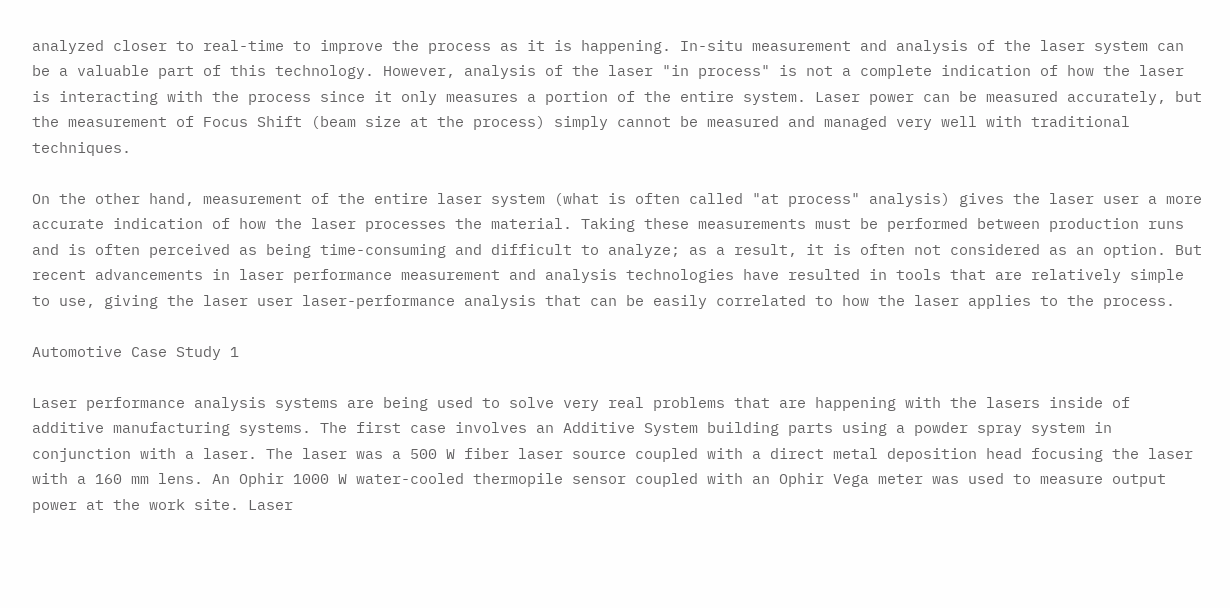analyzed closer to real-time to improve the process as it is happening. In-situ measurement and analysis of the laser system can be a valuable part of this technology. However, analysis of the laser "in process" is not a complete indication of how the laser is interacting with the process since it only measures a portion of the entire system. Laser power can be measured accurately, but the measurement of Focus Shift (beam size at the process) simply cannot be measured and managed very well with traditional techniques.

On the other hand, measurement of the entire laser system (what is often called "at process" analysis) gives the laser user a more accurate indication of how the laser processes the material. Taking these measurements must be performed between production runs and is often perceived as being time-consuming and difficult to analyze; as a result, it is often not considered as an option. But recent advancements in laser performance measurement and analysis technologies have resulted in tools that are relatively simple to use, giving the laser user laser-performance analysis that can be easily correlated to how the laser applies to the process.

Automotive Case Study 1

Laser performance analysis systems are being used to solve very real problems that are happening with the lasers inside of additive manufacturing systems. The first case involves an Additive System building parts using a powder spray system in conjunction with a laser. The laser was a 500 W fiber laser source coupled with a direct metal deposition head focusing the laser with a 160 mm lens. An Ophir 1000 W water-cooled thermopile sensor coupled with an Ophir Vega meter was used to measure output power at the work site. Laser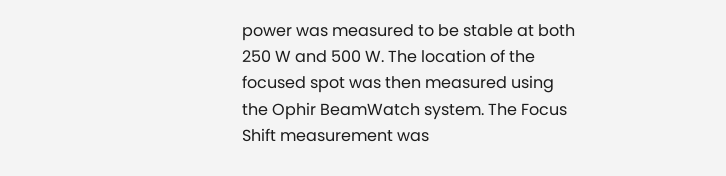power was measured to be stable at both 250 W and 500 W. The location of the focused spot was then measured using the Ophir BeamWatch system. The Focus Shift measurement was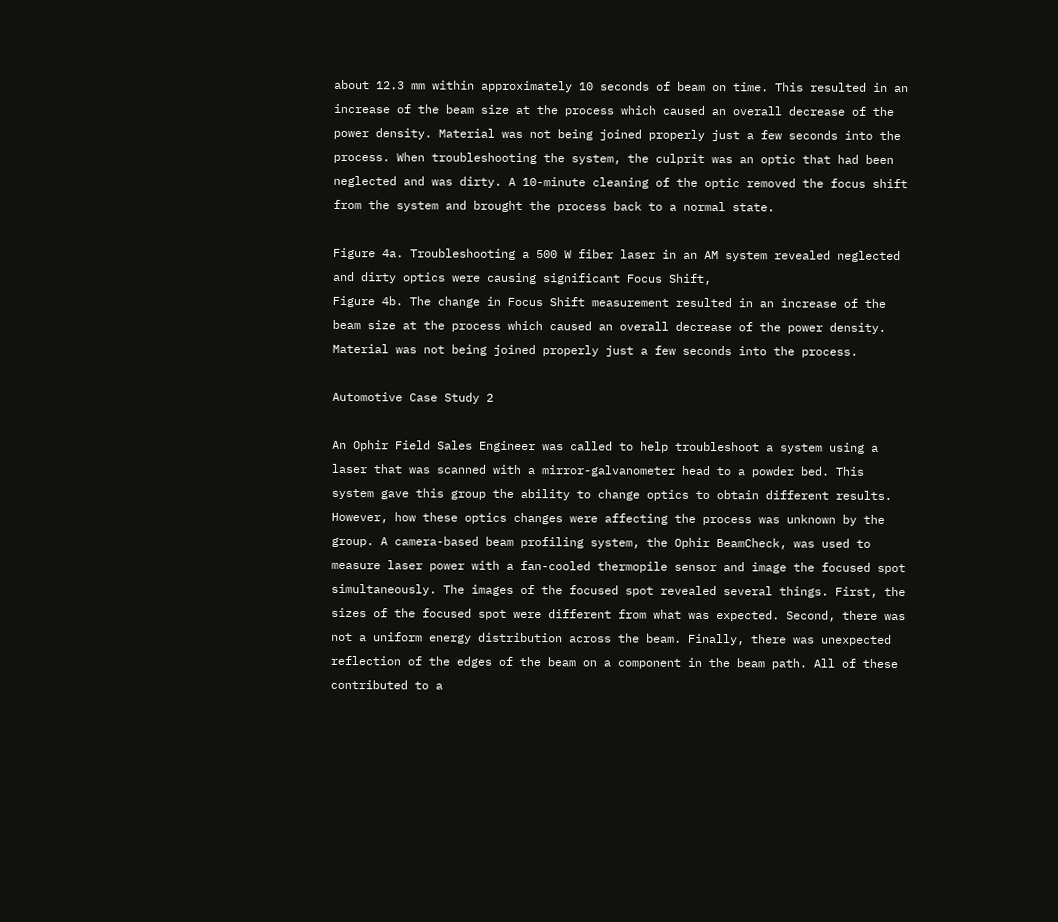about 12.3 mm within approximately 10 seconds of beam on time. This resulted in an increase of the beam size at the process which caused an overall decrease of the power density. Material was not being joined properly just a few seconds into the process. When troubleshooting the system, the culprit was an optic that had been neglected and was dirty. A 10-minute cleaning of the optic removed the focus shift from the system and brought the process back to a normal state.

Figure 4a. Troubleshooting a 500 W fiber laser in an AM system revealed neglected and dirty optics were causing significant Focus Shift,
Figure 4b. The change in Focus Shift measurement resulted in an increase of the beam size at the process which caused an overall decrease of the power density. Material was not being joined properly just a few seconds into the process.

Automotive Case Study 2

An Ophir Field Sales Engineer was called to help troubleshoot a system using a laser that was scanned with a mirror-galvanometer head to a powder bed. This system gave this group the ability to change optics to obtain different results. However, how these optics changes were affecting the process was unknown by the group. A camera-based beam profiling system, the Ophir BeamCheck, was used to measure laser power with a fan-cooled thermopile sensor and image the focused spot simultaneously. The images of the focused spot revealed several things. First, the sizes of the focused spot were different from what was expected. Second, there was not a uniform energy distribution across the beam. Finally, there was unexpected reflection of the edges of the beam on a component in the beam path. All of these contributed to a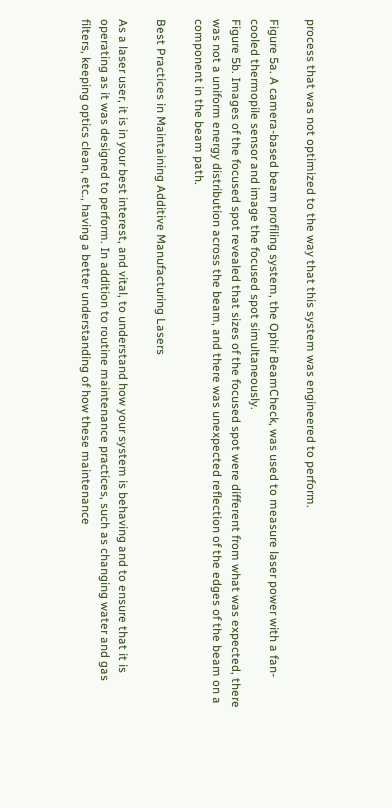process that was not optimized to the way that this system was engineered to perform.

Figure 5a. A camera-based beam profiling system, the Ophir BeamCheck, was used to measure laser power with a fan-cooled thermopile sensor and image the focused spot simultaneously.
Figure 5b. Images of the focused spot revealed that sizes of the focused spot were different from what was expected, there was not a uniform energy distribution across the beam, and there was unexpected reflection of the edges of the beam on a component in the beam path.

Best Practices in Maintaining Additive Manufacturing Lasers

As a laser user, it is in your best interest, and vital, to understand how your system is behaving and to ensure that it is operating as it was designed to perform. In addition to routine maintenance practices, such as changing water and gas filters, keeping optics clean, etc., having a better understanding of how these maintenance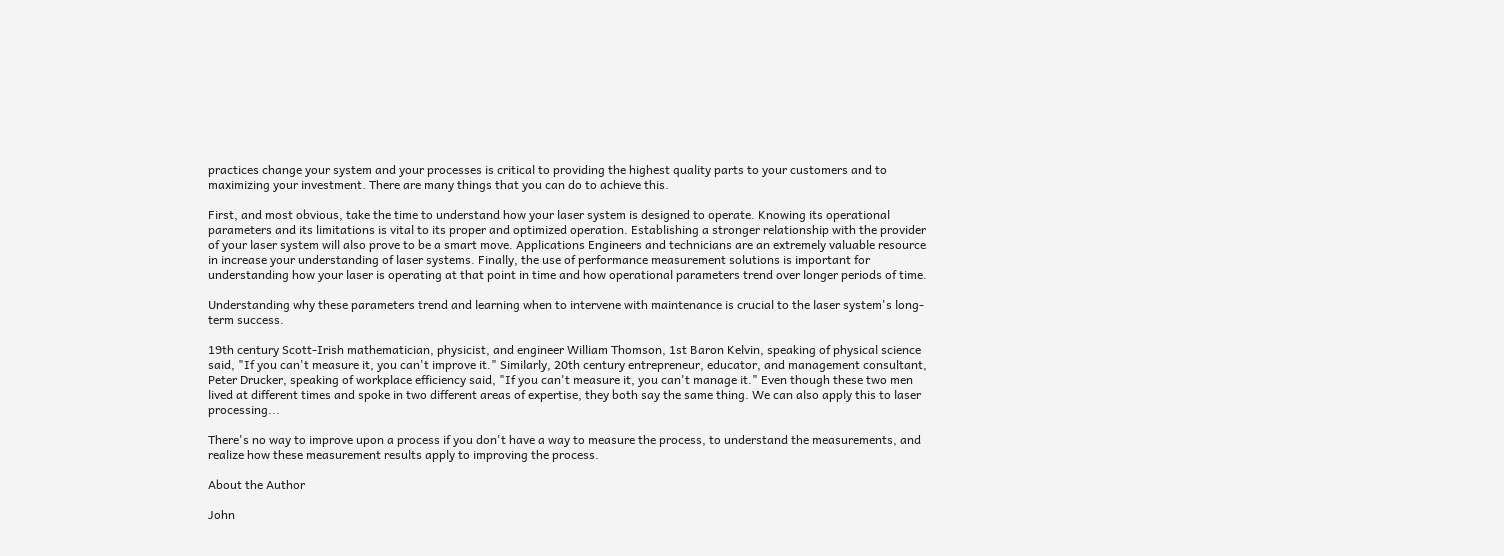practices change your system and your processes is critical to providing the highest quality parts to your customers and to maximizing your investment. There are many things that you can do to achieve this.

First, and most obvious, take the time to understand how your laser system is designed to operate. Knowing its operational parameters and its limitations is vital to its proper and optimized operation. Establishing a stronger relationship with the provider of your laser system will also prove to be a smart move. Applications Engineers and technicians are an extremely valuable resource in increase your understanding of laser systems. Finally, the use of performance measurement solutions is important for understanding how your laser is operating at that point in time and how operational parameters trend over longer periods of time.

Understanding why these parameters trend and learning when to intervene with maintenance is crucial to the laser system's long-term success.

19th century Scott-Irish mathematician, physicist, and engineer William Thomson, 1st Baron Kelvin, speaking of physical science said, "If you can't measure it, you can't improve it." Similarly, 20th century entrepreneur, educator, and management consultant, Peter Drucker, speaking of workplace efficiency said, "If you can't measure it, you can't manage it." Even though these two men lived at different times and spoke in two different areas of expertise, they both say the same thing. We can also apply this to laser processing...

There's no way to improve upon a process if you don't have a way to measure the process, to understand the measurements, and realize how these measurement results apply to improving the process.

About the Author

John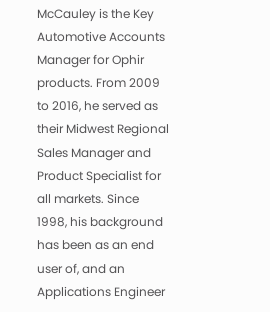McCauley is the Key Automotive Accounts Manager for Ophir products. From 2009 to 2016, he served as their Midwest Regional Sales Manager and Product Specialist for all markets. Since 1998, his background has been as an end user of, and an Applications Engineer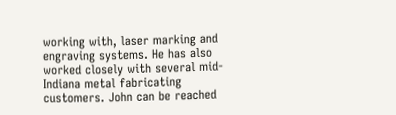working with, laser marking and engraving systems. He has also worked closely with several mid-Indiana metal fabricating customers. John can be reached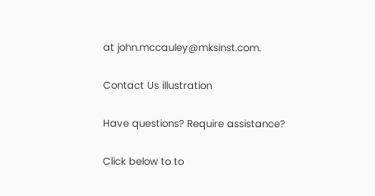at john.mccauley@mksinst.com.

Contact Us illustration

Have questions? Require assistance?

Click below to to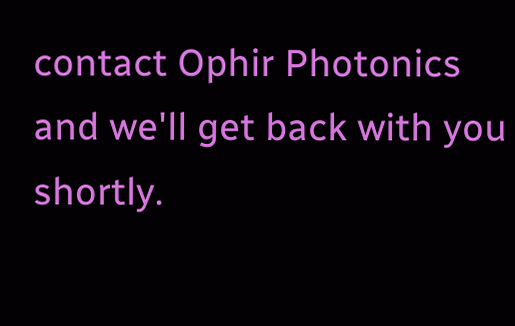contact Ophir Photonics and we'll get back with you shortly.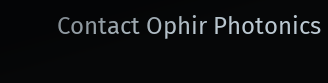Contact Ophir Photonics